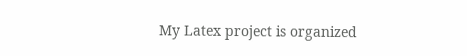My Latex project is organized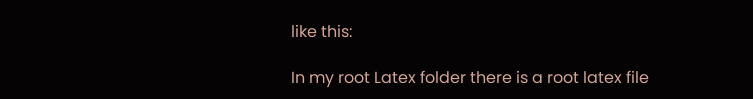like this:

In my root Latex folder there is a root latex file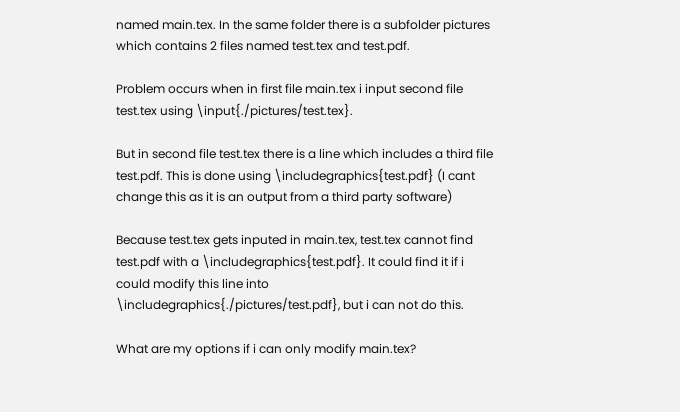named main.tex. In the same folder there is a subfolder pictures which contains 2 files named test.tex and test.pdf.

Problem occurs when in first file main.tex i input second file test.tex using \input{./pictures/test.tex}.

But in second file test.tex there is a line which includes a third file test.pdf. This is done using \includegraphics{test.pdf} (I cant change this as it is an output from a third party software)

Because test.tex gets inputed in main.tex, test.tex cannot find test.pdf with a \includegraphics{test.pdf}. It could find it if i could modify this line into \includegraphics{./pictures/test.pdf}, but i can not do this.

What are my options if i can only modify main.tex?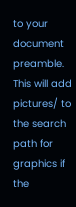to your document preamble. This will add pictures/ to the search path for graphics if the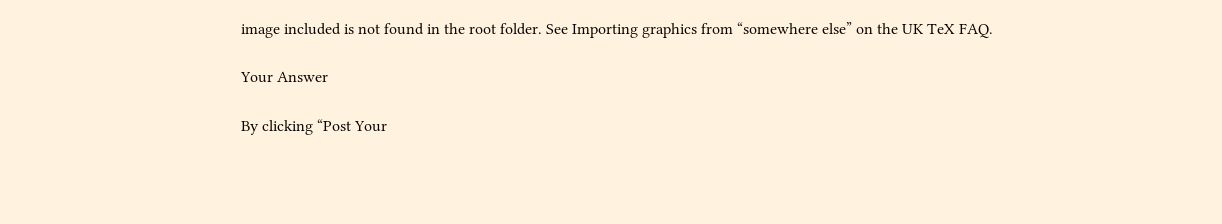image included is not found in the root folder. See Importing graphics from “somewhere else” on the UK TeX FAQ.

Your Answer

By clicking “Post Your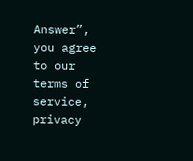Answer”, you agree to our terms of service, privacy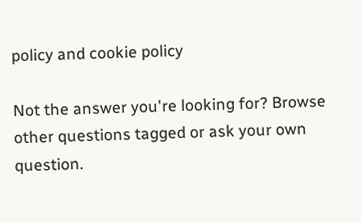policy and cookie policy

Not the answer you're looking for? Browse other questions tagged or ask your own question.